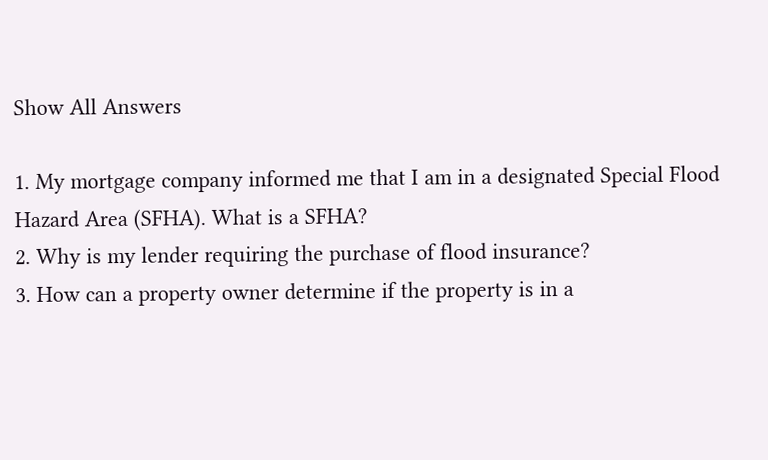Show All Answers

1. My mortgage company informed me that I am in a designated Special Flood Hazard Area (SFHA). What is a SFHA?
2. Why is my lender requiring the purchase of flood insurance?
3. How can a property owner determine if the property is in a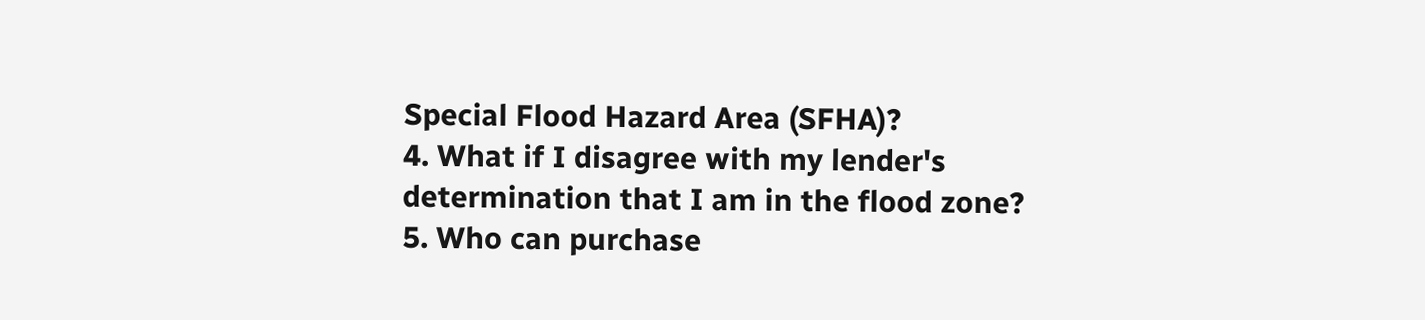Special Flood Hazard Area (SFHA)?
4. What if I disagree with my lender's determination that I am in the flood zone?
5. Who can purchase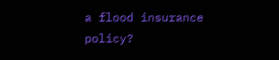a flood insurance policy?